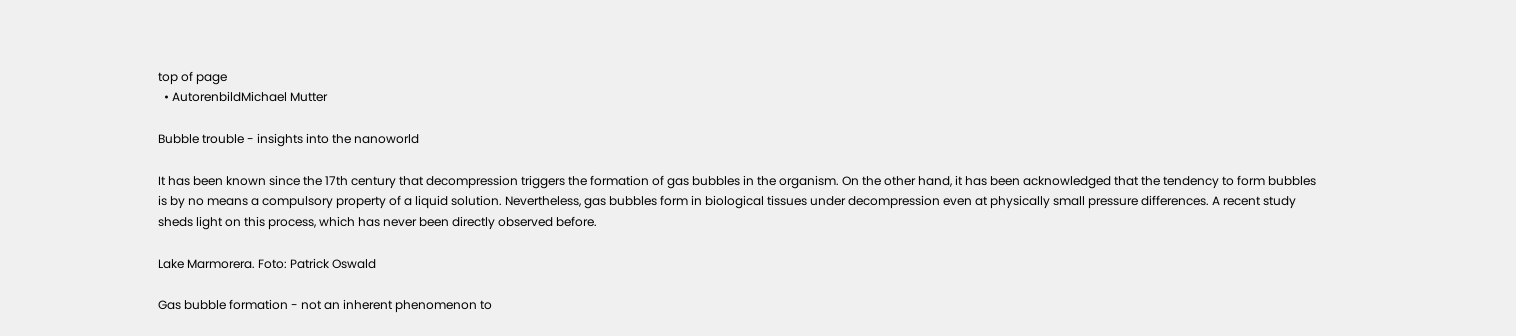top of page
  • AutorenbildMichael Mutter

Bubble trouble - insights into the nanoworld

It has been known since the 17th century that decompression triggers the formation of gas bubbles in the organism. On the other hand, it has been acknowledged that the tendency to form bubbles is by no means a compulsory property of a liquid solution. Nevertheless, gas bubbles form in biological tissues under decompression even at physically small pressure differences. A recent study sheds light on this process, which has never been directly observed before.

Lake Marmorera. Foto: Patrick Oswald

Gas bubble formation - not an inherent phenomenon to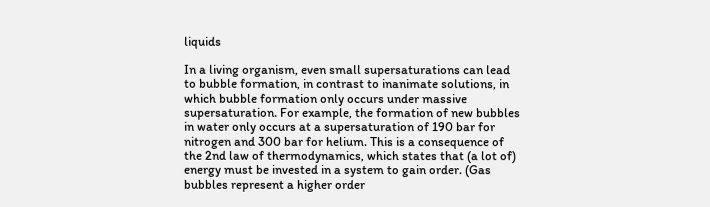liquids

In a living organism, even small supersaturations can lead to bubble formation, in contrast to inanimate solutions, in which bubble formation only occurs under massive supersaturation. For example, the formation of new bubbles in water only occurs at a supersaturation of 190 bar for nitrogen and 300 bar for helium. This is a consequence of the 2nd law of thermodynamics, which states that (a lot of) energy must be invested in a system to gain order. (Gas bubbles represent a higher order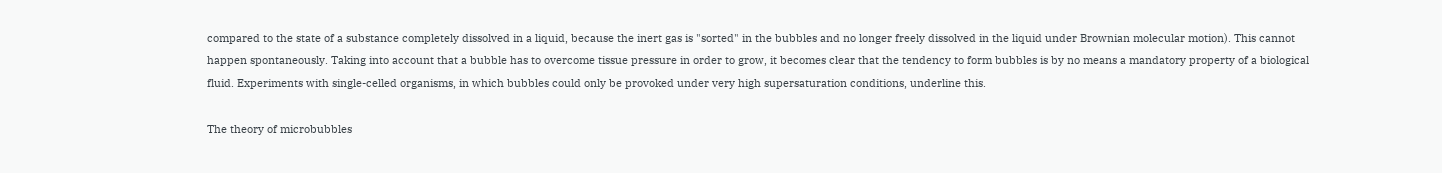compared to the state of a substance completely dissolved in a liquid, because the inert gas is "sorted" in the bubbles and no longer freely dissolved in the liquid under Brownian molecular motion). This cannot happen spontaneously. Taking into account that a bubble has to overcome tissue pressure in order to grow, it becomes clear that the tendency to form bubbles is by no means a mandatory property of a biological fluid. Experiments with single-celled organisms, in which bubbles could only be provoked under very high supersaturation conditions, underline this.

The theory of microbubbles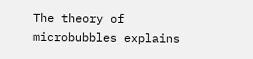The theory of microbubbles explains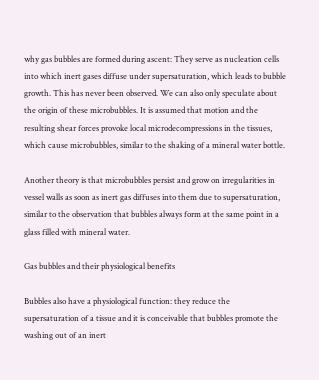why gas bubbles are formed during ascent: They serve as nucleation cells into which inert gases diffuse under supersaturation, which leads to bubble growth. This has never been observed. We can also only speculate about the origin of these microbubbles. It is assumed that motion and the resulting shear forces provoke local microdecompressions in the tissues, which cause microbubbles, similar to the shaking of a mineral water bottle.

Another theory is that microbubbles persist and grow on irregularities in vessel walls as soon as inert gas diffuses into them due to supersaturation, similar to the observation that bubbles always form at the same point in a glass filled with mineral water.

Gas bubbles and their physiological benefits

Bubbles also have a physiological function: they reduce the supersaturation of a tissue and it is conceivable that bubbles promote the washing out of an inert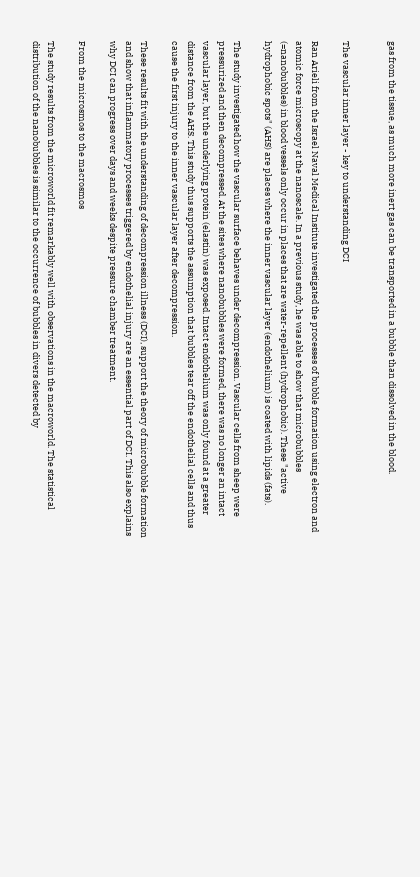gas from the tissue, as much more inert gas can be transported in a bubble than dissolved in the blood.


The vascular inner layer - key to understanding DCI

Ran Arieli from the Israel Naval Medical Institute investigated the processes of bubble formation using electron and atomic force microscopy at the nanoscale. In a previous study, he was able to show that microbubbles (=nanobubbles) in blood vessels only occur in places that are water-repellent (hydrophobic). These "active hydrophobic spots" (AHS) are places where the inner vascular layer (endothelium) is coated with lipids (fats).

The study investigated how the vascular surface behaves under decompression. Vascular cells from sheep were pressurized and then decompressed. At the sites where nanobubbles were formed, there was no longer an intact vascular layer, but the underlying protein (elastin) was exposed. Intact endothelium was only found at a greater distance from the AHS. This study thus supports the assumption that bubbles tear off the endothelial cells and thus cause the first injury to the inner vascular layer after decompression.

These results fit with the understanding of decompression illness (DCI), support the theory of microbubble formation and show that inflammatory processes triggered by endothelial injury are an essential part of DCI. This also explains why DCI can progress over days and weeks despite pressure chamber treatment.

From the microsmos to the macrosmos

The study results from the microworld fit remarkably well with observations in the macroworld. The statistical distribution of the nanobubbles is similar to the occurrence of bubbles in divers detected by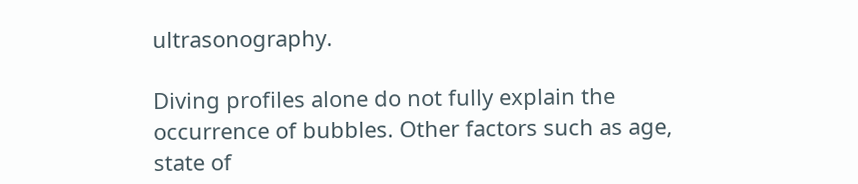ultrasonography.

Diving profiles alone do not fully explain the occurrence of bubbles. Other factors such as age, state of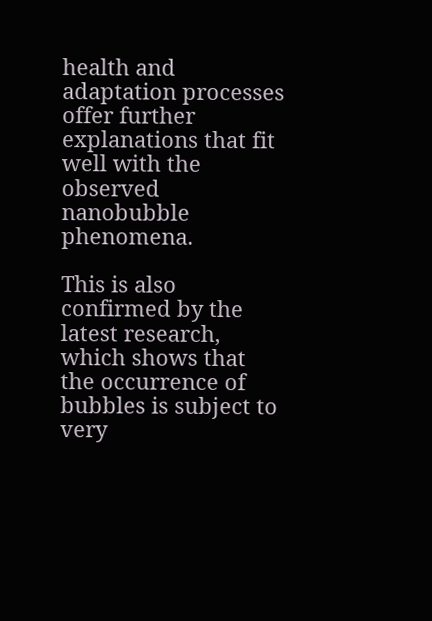health and adaptation processes offer further explanations that fit well with the observed nanobubble phenomena.

This is also confirmed by the latest research, which shows that the occurrence of bubbles is subject to very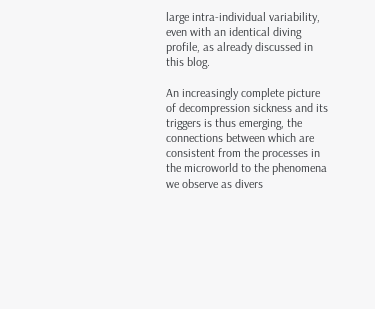large intra-individual variability, even with an identical diving profile, as already discussed in this blog.

An increasingly complete picture of decompression sickness and its triggers is thus emerging, the connections between which are consistent from the processes in the microworld to the phenomena we observe as divers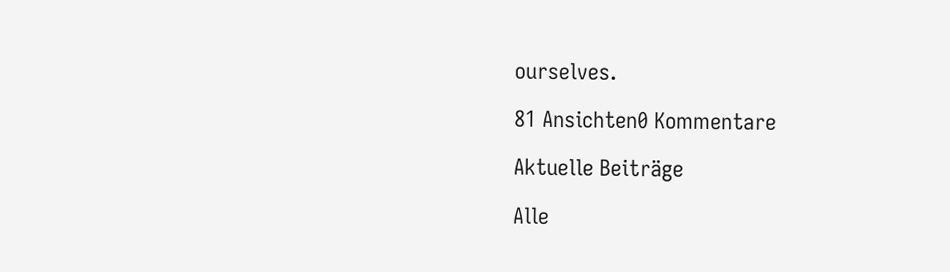ourselves.

81 Ansichten0 Kommentare

Aktuelle Beiträge

Alle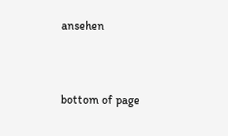ansehen


bottom of page